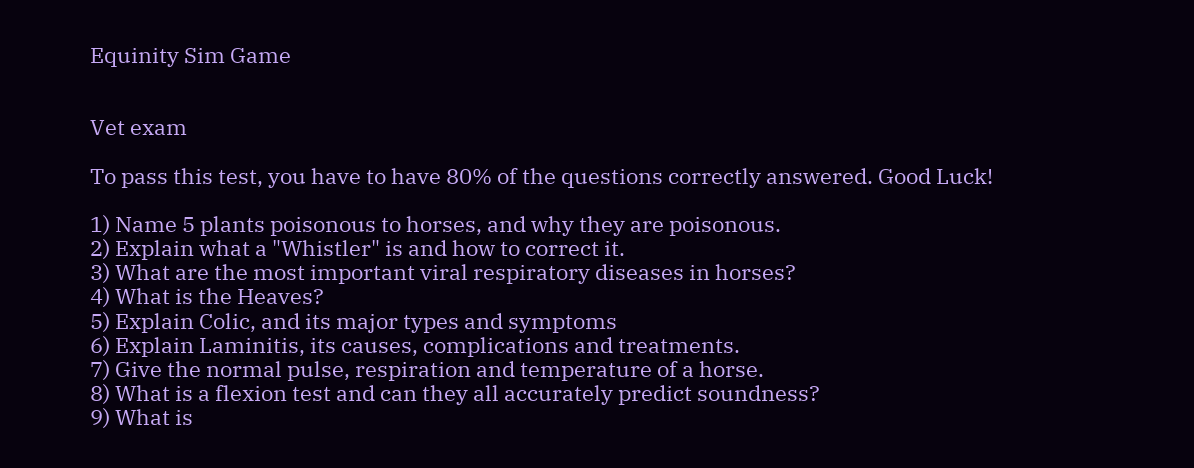Equinity Sim Game


Vet exam

To pass this test, you have to have 80% of the questions correctly answered. Good Luck!

1) Name 5 plants poisonous to horses, and why they are poisonous.
2) Explain what a "Whistler" is and how to correct it.
3) What are the most important viral respiratory diseases in horses?
4) What is the Heaves?
5) Explain Colic, and its major types and symptoms
6) Explain Laminitis, its causes, complications and treatments.
7) Give the normal pulse, respiration and temperature of a horse.
8) What is a flexion test and can they all accurately predict soundness?
9) What is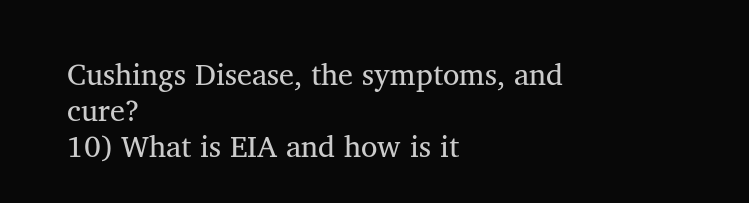Cushings Disease, the symptoms, and cure?
10) What is EIA and how is it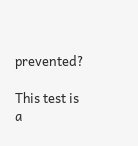prevented?

This test is a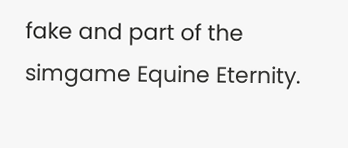fake and part of the simgame Equine Eternity.